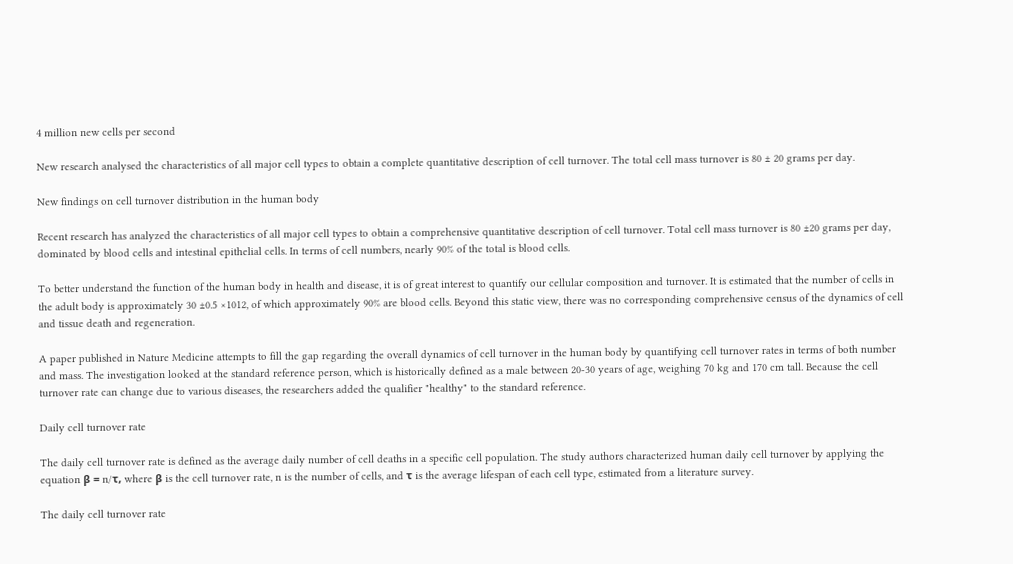4 million new cells per second

New research analysed the characteristics of all major cell types to obtain a complete quantitative description of cell turnover. The total cell mass turnover is 80 ± 20 grams per day.

New findings on cell turnover distribution in the human body

Recent research has analyzed the characteristics of all major cell types to obtain a comprehensive quantitative description of cell turnover. Total cell mass turnover is 80 ±20 grams per day, dominated by blood cells and intestinal epithelial cells. In terms of cell numbers, nearly 90% of the total is blood cells.

To better understand the function of the human body in health and disease, it is of great interest to quantify our cellular composition and turnover. It is estimated that the number of cells in the adult body is approximately 30 ±0.5 ×1012, of which approximately 90% are blood cells. Beyond this static view, there was no corresponding comprehensive census of the dynamics of cell and tissue death and regeneration.

A paper published in Nature Medicine attempts to fill the gap regarding the overall dynamics of cell turnover in the human body by quantifying cell turnover rates in terms of both number and mass. The investigation looked at the standard reference person, which is historically defined as a male between 20-30 years of age, weighing 70 kg and 170 cm tall. Because the cell turnover rate can change due to various diseases, the researchers added the qualifier "healthy" to the standard reference.

Daily cell turnover rate

The daily cell turnover rate is defined as the average daily number of cell deaths in a specific cell population. The study authors characterized human daily cell turnover by applying the equation β = n/τ, where β is the cell turnover rate, n is the number of cells, and τ is the average lifespan of each cell type, estimated from a literature survey.

The daily cell turnover rate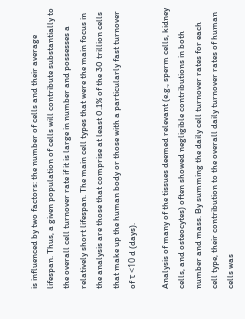is influenced by two factors: the number of cells and their average lifespan. Thus, a given population of cells will contribute substantially to the overall cell turnover rate if it is large in number and possesses a relatively short lifespan. The main cell types that were the main focus in the analysis are those that comprise at least 0.1% of the 30 trillion cells that make up the human body or those with a particularly fast turnover of τ <10 d (days).

Analysis of many of the tissues deemed relevant (e.g., sperm cells, kidney cells, and osteocytes) often showed negligible contributions in both number and mass. By summing the daily cell turnover rates for each cell type, their contribution to the overall daily turnover rates of human cells was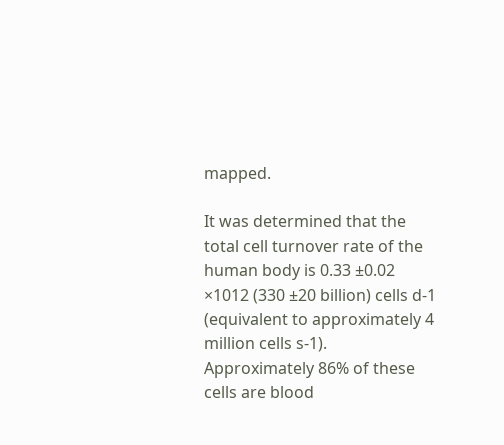mapped.

It was determined that the total cell turnover rate of the human body is 0.33 ±0.02 ×1012 (330 ±20 billion) cells d-1 (equivalent to approximately 4 million cells s-1). Approximately 86% of these cells are blood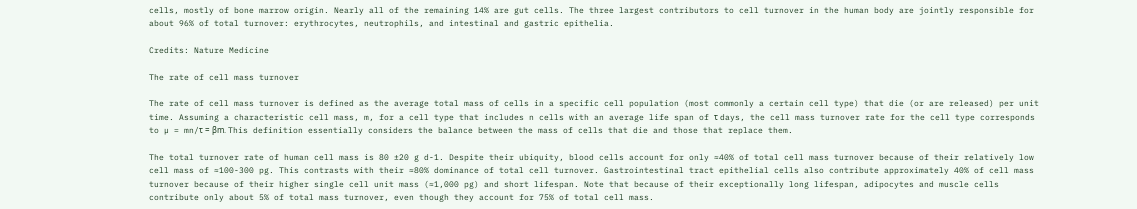cells, mostly of bone marrow origin. Nearly all of the remaining 14% are gut cells. The three largest contributors to cell turnover in the human body are jointly responsible for about 96% of total turnover: erythrocytes, neutrophils, and intestinal and gastric epithelia.

Credits: Nature Medicine

The rate of cell mass turnover

The rate of cell mass turnover is defined as the average total mass of cells in a specific cell population (most commonly a certain cell type) that die (or are released) per unit time. Assuming a characteristic cell mass, m, for a cell type that includes n cells with an average life span of τ days, the cell mass turnover rate for the cell type corresponds to µ = mn/τ = βm. This definition essentially considers the balance between the mass of cells that die and those that replace them.

The total turnover rate of human cell mass is 80 ±20 g d-1. Despite their ubiquity, blood cells account for only ≈40% of total cell mass turnover because of their relatively low cell mass of ≈100-300 pg. This contrasts with their ≈80% dominance of total cell turnover. Gastrointestinal tract epithelial cells also contribute approximately 40% of cell mass turnover because of their higher single cell unit mass (≈1,000 pg) and short lifespan. Note that because of their exceptionally long lifespan, adipocytes and muscle cells contribute only about 5% of total mass turnover, even though they account for 75% of total cell mass.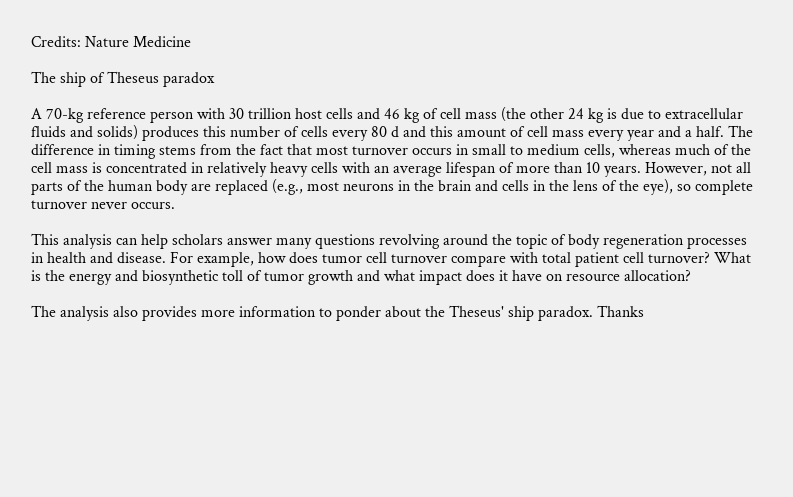Credits: Nature Medicine

The ship of Theseus paradox

A 70-kg reference person with 30 trillion host cells and 46 kg of cell mass (the other 24 kg is due to extracellular fluids and solids) produces this number of cells every 80 d and this amount of cell mass every year and a half. The difference in timing stems from the fact that most turnover occurs in small to medium cells, whereas much of the cell mass is concentrated in relatively heavy cells with an average lifespan of more than 10 years. However, not all parts of the human body are replaced (e.g., most neurons in the brain and cells in the lens of the eye), so complete turnover never occurs.

This analysis can help scholars answer many questions revolving around the topic of body regeneration processes in health and disease. For example, how does tumor cell turnover compare with total patient cell turnover? What is the energy and biosynthetic toll of tumor growth and what impact does it have on resource allocation?

The analysis also provides more information to ponder about the Theseus' ship paradox. Thanks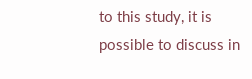to this study, it is possible to discuss in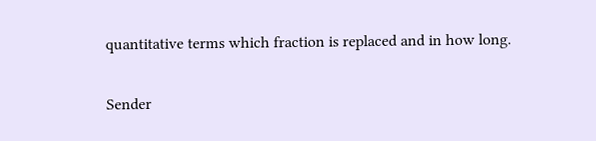quantitative terms which fraction is replaced and in how long.

Sender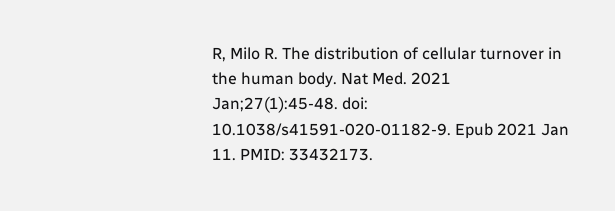R, Milo R. The distribution of cellular turnover in the human body. Nat Med. 2021 Jan;27(1):45-48. doi: 10.1038/s41591-020-01182-9. Epub 2021 Jan 11. PMID: 33432173.